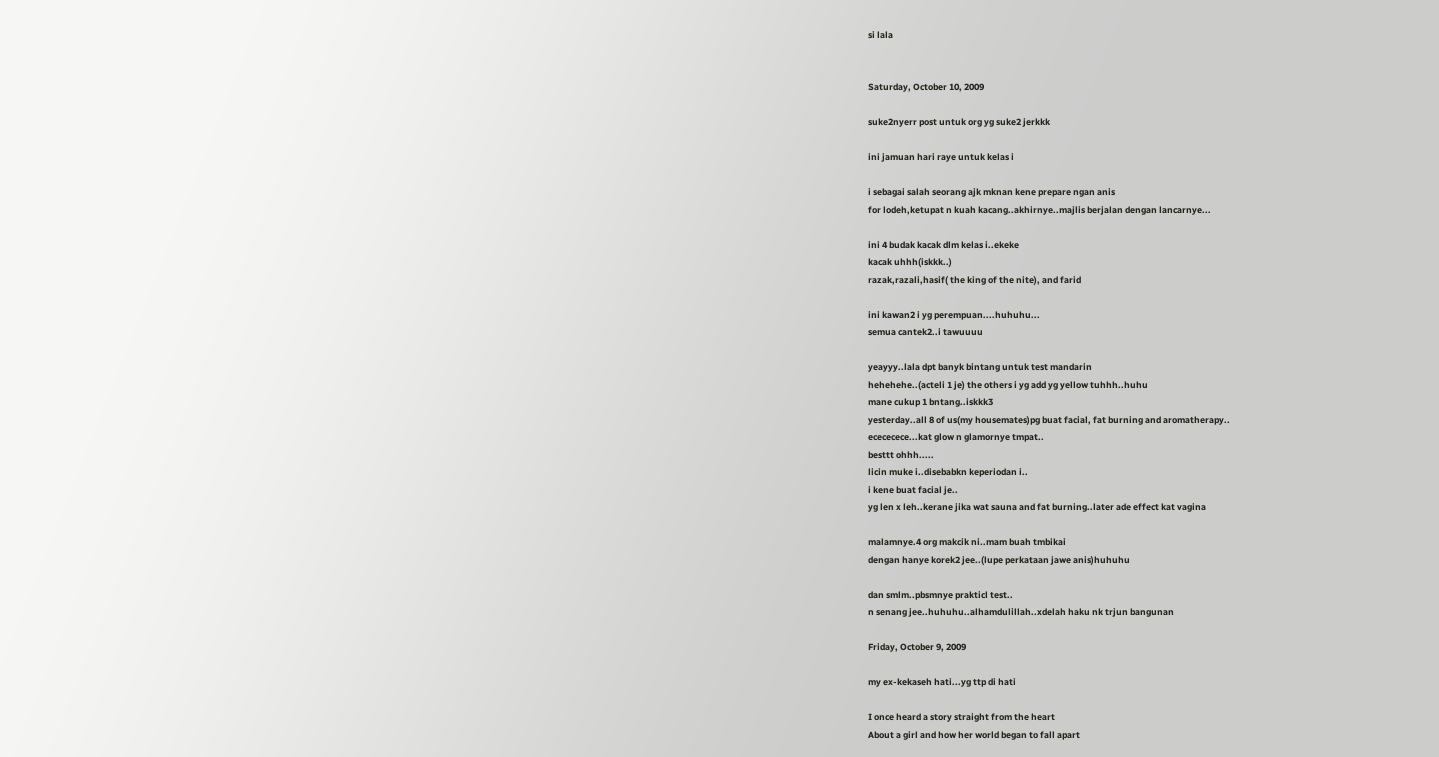si lala


Saturday, October 10, 2009

suke2nyerr post untuk org yg suke2 jerkkk

ini jamuan hari raye untuk kelas i

i sebagai salah seorang ajk mknan kene prepare ngan anis
for lodeh,ketupat n kuah kacang..akhirnye..majlis berjalan dengan lancarnye...

ini 4 budak kacak dlm kelas i..ekeke
kacak uhhh(iskkk..)
razak,razali,hasif( the king of the nite), and farid

ini kawan2 i yg perempuan....huhuhu...
semua cantek2..i tawuuuu

yeayyy..lala dpt banyk bintang untuk test mandarin
hehehehe..(acteli 1 je) the others i yg add yg yellow tuhhh..huhu
mane cukup 1 bntang..iskkk3
yesterday..all 8 of us(my housemates)pg buat facial, fat burning and aromatherapy..
ecececece...kat glow n glamornye tmpat..
besttt ohhh.....
licin muke i..disebabkn keperiodan i..
i kene buat facial je..
yg len x leh..kerane jika wat sauna and fat burning..later ade effect kat vagina

malamnye.4 org makcik ni..mam buah tmbikai
dengan hanye korek2 jee..(lupe perkataan jawe anis)huhuhu

dan smlm..pbsmnye prakticl test..
n senang jee..huhuhu..alhamdulillah..xdelah haku nk trjun bangunan

Friday, October 9, 2009

my ex-kekaseh hati...yg ttp di hati

I once heard a story straight from the heart
About a girl and how her world began to fall apart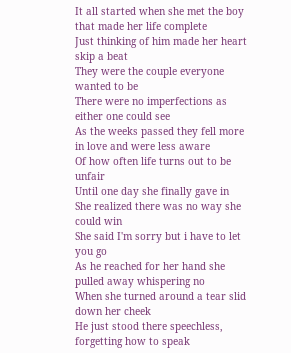It all started when she met the boy that made her life complete
Just thinking of him made her heart skip a beat
They were the couple everyone wanted to be
There were no imperfections as either one could see
As the weeks passed they fell more in love and were less aware
Of how often life turns out to be unfair
Until one day she finally gave in
She realized there was no way she could win
She said I'm sorry but i have to let you go
As he reached for her hand she pulled away whispering no
When she turned around a tear slid down her cheek
He just stood there speechless, forgetting how to speak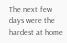The next few days were the hardest at home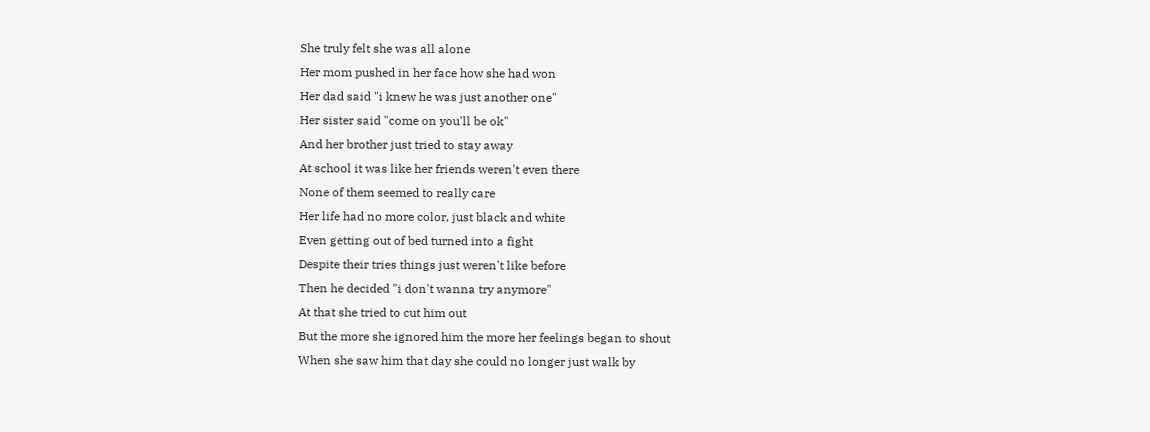She truly felt she was all alone
Her mom pushed in her face how she had won
Her dad said "i knew he was just another one"
Her sister said "come on you'll be ok"
And her brother just tried to stay away
At school it was like her friends weren't even there
None of them seemed to really care
Her life had no more color, just black and white
Even getting out of bed turned into a fight
Despite their tries things just weren't like before
Then he decided "i don't wanna try anymore"
At that she tried to cut him out
But the more she ignored him the more her feelings began to shout
When she saw him that day she could no longer just walk by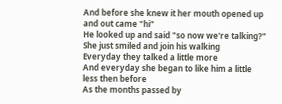And before she knew it her mouth opened up and out came "hi"
He looked up and said "so now we're talking?"
She just smiled and join his walking
Everyday they talked a little more
And everyday she began to like him a little less then before
As the months passed by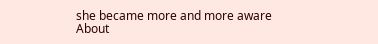she became more and more aware
About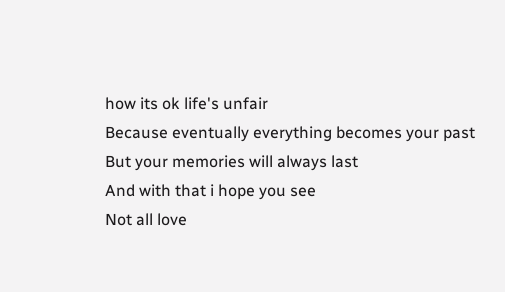how its ok life's unfair
Because eventually everything becomes your past
But your memories will always last
And with that i hope you see
Not all love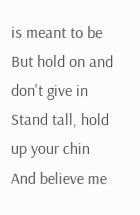is meant to be
But hold on and don't give in
Stand tall, hold up your chin
And believe me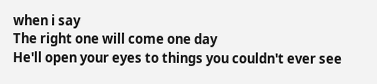when i say
The right one will come one day
He'll open your eyes to things you couldn't ever see